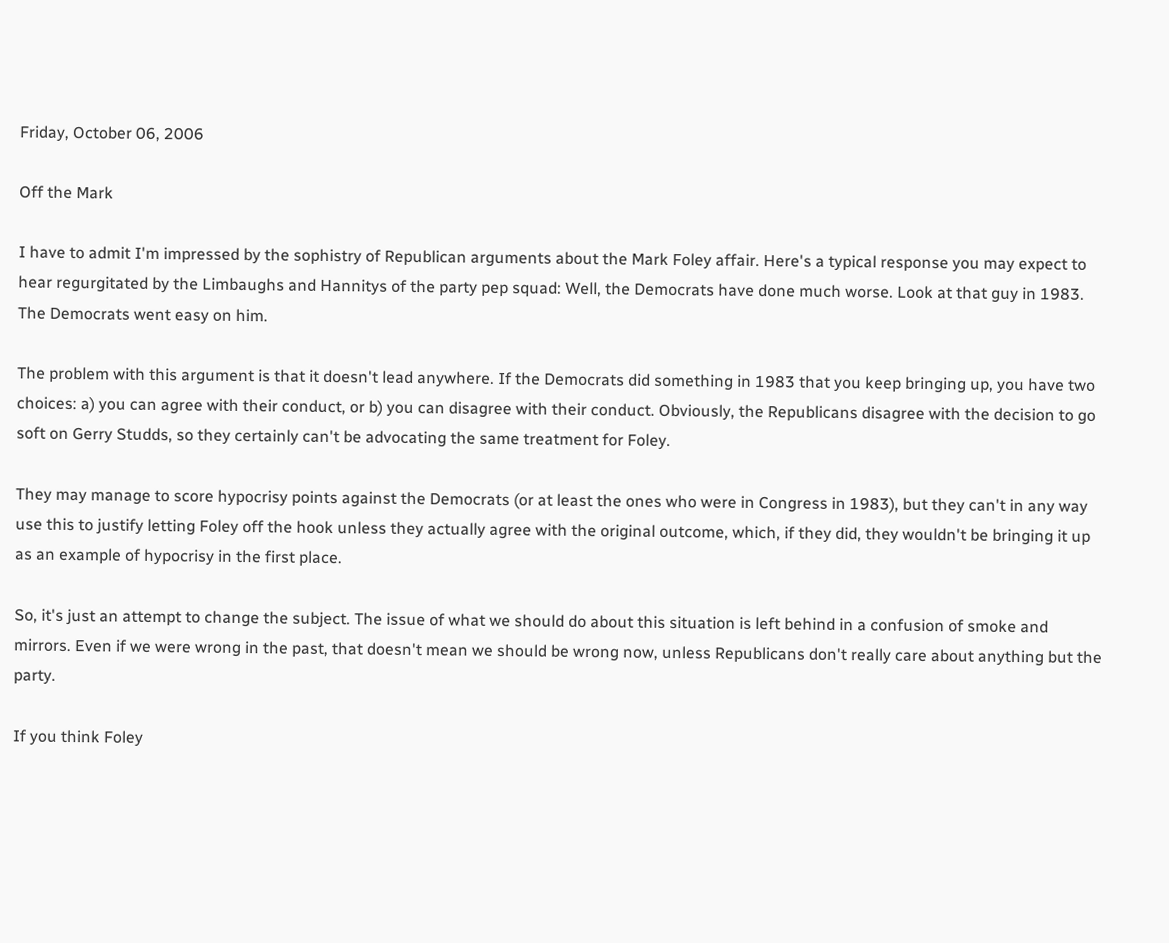Friday, October 06, 2006

Off the Mark

I have to admit I'm impressed by the sophistry of Republican arguments about the Mark Foley affair. Here's a typical response you may expect to hear regurgitated by the Limbaughs and Hannitys of the party pep squad: Well, the Democrats have done much worse. Look at that guy in 1983. The Democrats went easy on him.

The problem with this argument is that it doesn't lead anywhere. If the Democrats did something in 1983 that you keep bringing up, you have two choices: a) you can agree with their conduct, or b) you can disagree with their conduct. Obviously, the Republicans disagree with the decision to go soft on Gerry Studds, so they certainly can't be advocating the same treatment for Foley.

They may manage to score hypocrisy points against the Democrats (or at least the ones who were in Congress in 1983), but they can't in any way use this to justify letting Foley off the hook unless they actually agree with the original outcome, which, if they did, they wouldn't be bringing it up as an example of hypocrisy in the first place.

So, it's just an attempt to change the subject. The issue of what we should do about this situation is left behind in a confusion of smoke and mirrors. Even if we were wrong in the past, that doesn't mean we should be wrong now, unless Republicans don't really care about anything but the party.

If you think Foley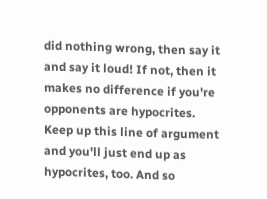did nothing wrong, then say it and say it loud! If not, then it makes no difference if you're opponents are hypocrites. Keep up this line of argument and you'll just end up as hypocrites, too. And so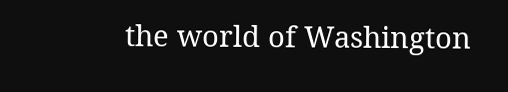the world of Washington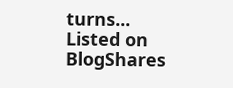turns...
Listed on BlogShares